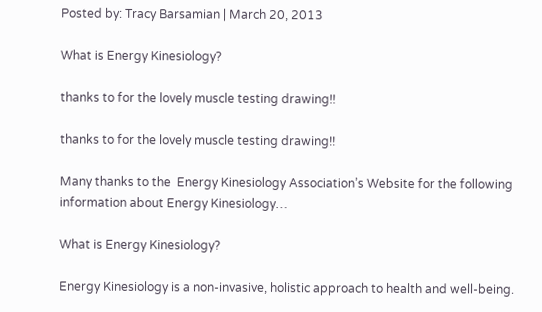Posted by: Tracy Barsamian | March 20, 2013

What is Energy Kinesiology?

thanks to for the lovely muscle testing drawing!!

thanks to for the lovely muscle testing drawing!!

Many thanks to the  Energy Kinesiology Association’s Website for the following information about Energy Kinesiology…

What is Energy Kinesiology?

Energy Kinesiology is a non-invasive, holistic approach to health and well-being.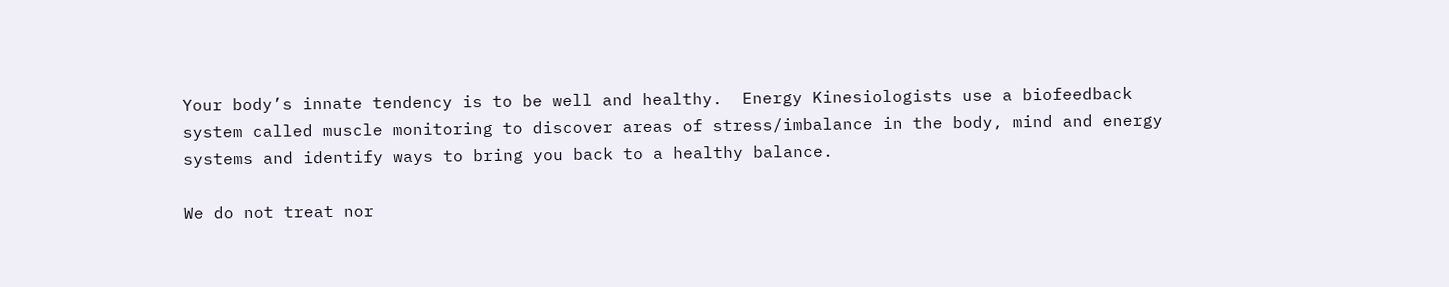Your body’s innate tendency is to be well and healthy.  Energy Kinesiologists use a biofeedback system called muscle monitoring to discover areas of stress/imbalance in the body, mind and energy systems and identify ways to bring you back to a healthy balance.

We do not treat nor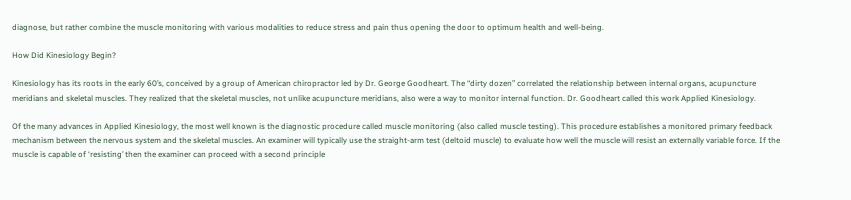diagnose, but rather combine the muscle monitoring with various modalities to reduce stress and pain thus opening the door to optimum health and well-being.

How Did Kinesiology Begin?

Kinesiology has its roots in the early 60’s, conceived by a group of American chiropractor led by Dr. George Goodheart. The “dirty dozen” correlated the relationship between internal organs, acupuncture meridians and skeletal muscles. They realized that the skeletal muscles, not unlike acupuncture meridians, also were a way to monitor internal function. Dr. Goodheart called this work Applied Kinesiology.

Of the many advances in Applied Kinesiology, the most well known is the diagnostic procedure called muscle monitoring (also called muscle testing). This procedure establishes a monitored primary feedback mechanism between the nervous system and the skeletal muscles. An examiner will typically use the straight-arm test (deltoid muscle) to evaluate how well the muscle will resist an externally variable force. If the muscle is capable of ‘resisting’ then the examiner can proceed with a second principle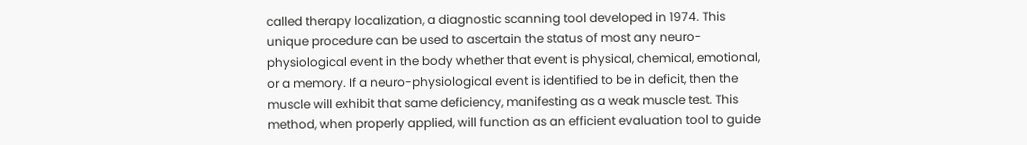called therapy localization, a diagnostic scanning tool developed in 1974. This unique procedure can be used to ascertain the status of most any neuro-physiological event in the body whether that event is physical, chemical, emotional, or a memory. If a neuro-physiological event is identified to be in deficit, then the muscle will exhibit that same deficiency, manifesting as a weak muscle test. This method, when properly applied, will function as an efficient evaluation tool to guide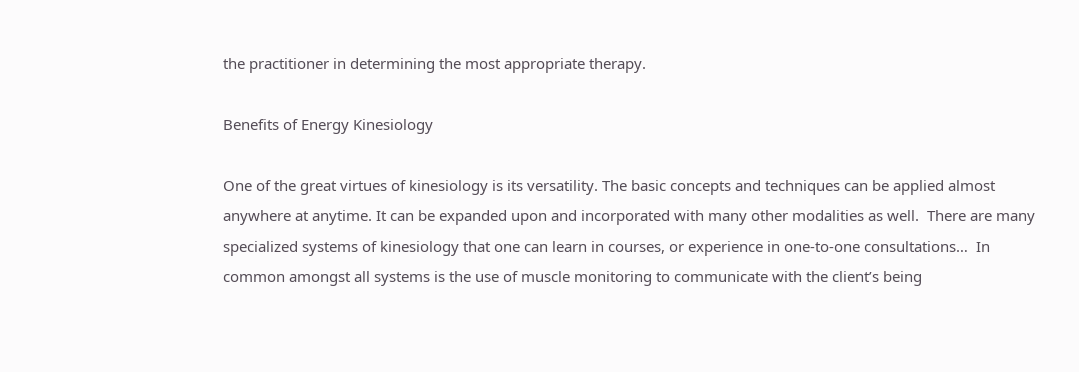the practitioner in determining the most appropriate therapy.

Benefits of Energy Kinesiology

One of the great virtues of kinesiology is its versatility. The basic concepts and techniques can be applied almost anywhere at anytime. It can be expanded upon and incorporated with many other modalities as well.  There are many specialized systems of kinesiology that one can learn in courses, or experience in one-to-one consultations…  In common amongst all systems is the use of muscle monitoring to communicate with the client’s being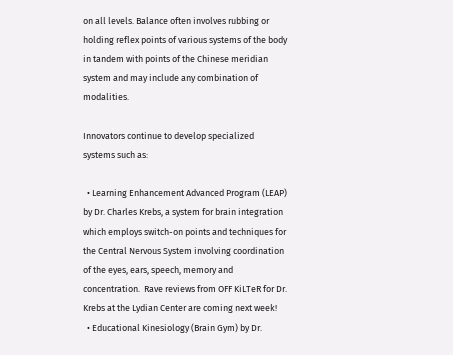on all levels. Balance often involves rubbing or holding reflex points of various systems of the body in tandem with points of the Chinese meridian system and may include any combination of modalities.

Innovators continue to develop specialized systems such as:

  • Learning Enhancement Advanced Program (LEAP) by Dr. Charles Krebs, a system for brain integration which employs switch-on points and techniques for the Central Nervous System involving coordination of the eyes, ears, speech, memory and concentration.  Rave reviews from OFF KiLTeR for Dr. Krebs at the Lydian Center are coming next week!
  • Educational Kinesiology (Brain Gym) by Dr.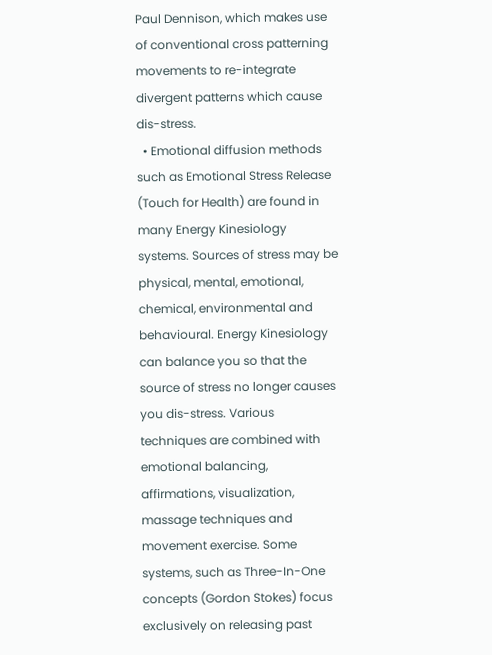Paul Dennison, which makes use of conventional cross patterning movements to re-integrate divergent patterns which cause dis-stress.
  • Emotional diffusion methods such as Emotional Stress Release (Touch for Health) are found in many Energy Kinesiology systems. Sources of stress may be physical, mental, emotional, chemical, environmental and behavioural. Energy Kinesiology can balance you so that the source of stress no longer causes you dis-stress. Various techniques are combined with emotional balancing, affirmations, visualization, massage techniques and movement exercise. Some systems, such as Three-In-One concepts (Gordon Stokes) focus exclusively on releasing past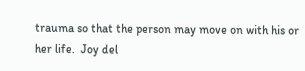trauma so that the person may move on with his or her life.  Joy del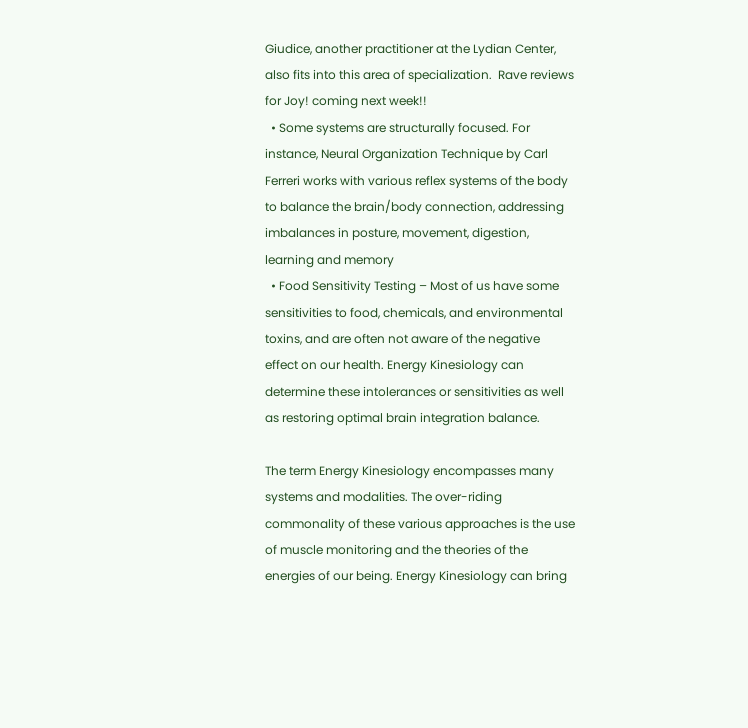Giudice, another practitioner at the Lydian Center, also fits into this area of specialization.  Rave reviews for Joy! coming next week!!
  • Some systems are structurally focused. For instance, Neural Organization Technique by Carl Ferreri works with various reflex systems of the body to balance the brain/body connection, addressing imbalances in posture, movement, digestion, learning and memory
  • Food Sensitivity Testing – Most of us have some sensitivities to food, chemicals, and environmental toxins, and are often not aware of the negative effect on our health. Energy Kinesiology can determine these intolerances or sensitivities as well as restoring optimal brain integration balance.

The term Energy Kinesiology encompasses many systems and modalities. The over-riding commonality of these various approaches is the use of muscle monitoring and the theories of the energies of our being. Energy Kinesiology can bring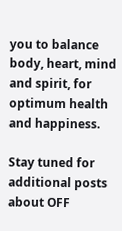you to balance body, heart, mind and spirit, for optimum health and happiness.

Stay tuned for additional posts about OFF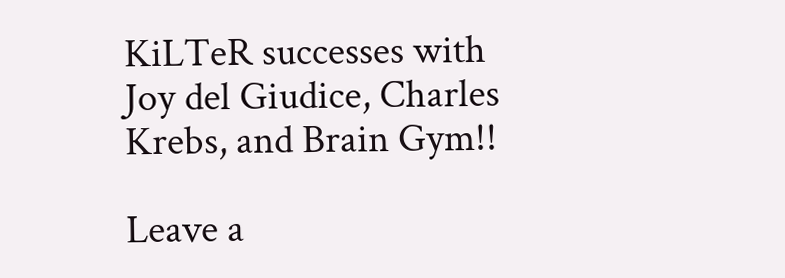KiLTeR successes with Joy del Giudice, Charles Krebs, and Brain Gym!!

Leave a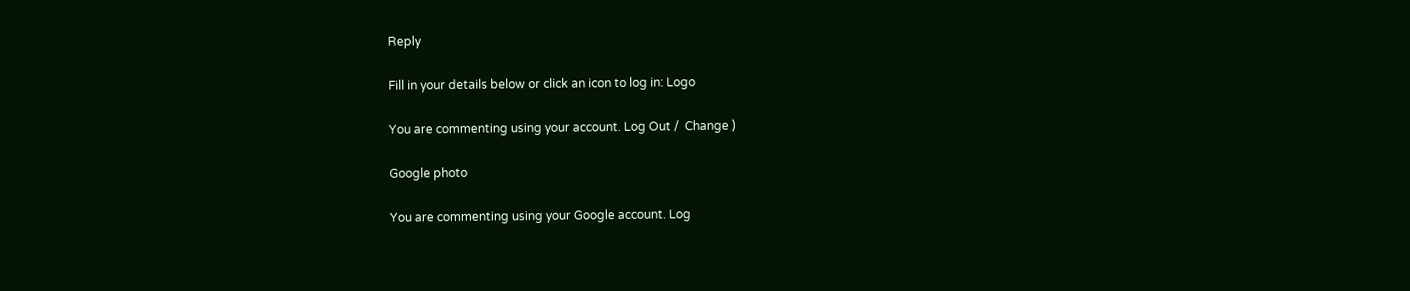Reply

Fill in your details below or click an icon to log in: Logo

You are commenting using your account. Log Out /  Change )

Google photo

You are commenting using your Google account. Log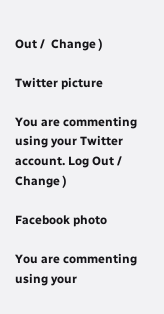Out /  Change )

Twitter picture

You are commenting using your Twitter account. Log Out /  Change )

Facebook photo

You are commenting using your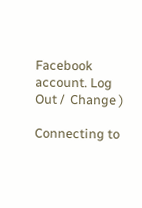Facebook account. Log Out /  Change )

Connecting to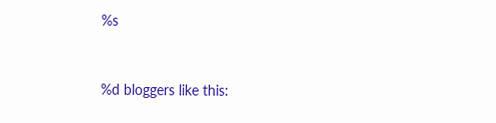%s


%d bloggers like this: